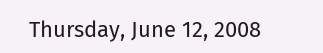Thursday, June 12, 2008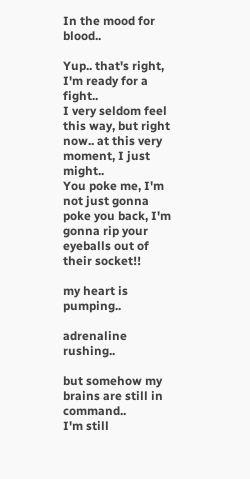In the mood for blood..

Yup.. that's right, I'm ready for a fight..
I very seldom feel this way, but right now.. at this very moment, I just might..
You poke me, I'm not just gonna poke you back, I'm gonna rip your eyeballs out of their socket!!

my heart is pumping..

adrenaline rushing..

but somehow my brains are still in command..
I'm still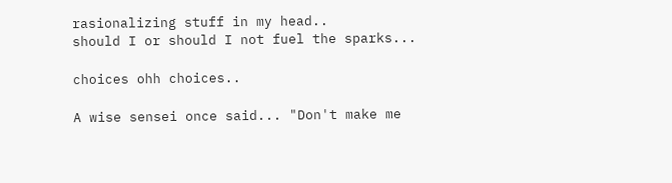rasionalizing stuff in my head..
should I or should I not fuel the sparks...

choices ohh choices..

A wise sensei once said... "Don't make me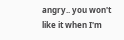angry.. you won't like it when I'm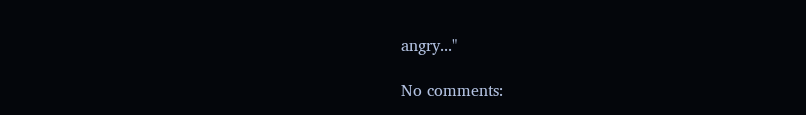angry..."

No comments: